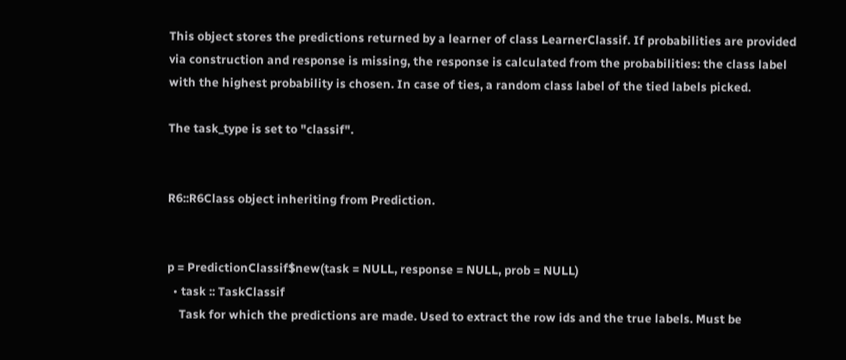This object stores the predictions returned by a learner of class LearnerClassif. If probabilities are provided via construction and response is missing, the response is calculated from the probabilities: the class label with the highest probability is chosen. In case of ties, a random class label of the tied labels picked.

The task_type is set to "classif".


R6::R6Class object inheriting from Prediction.


p = PredictionClassif$new(task = NULL, response = NULL, prob = NULL)
  • task :: TaskClassif
    Task for which the predictions are made. Used to extract the row ids and the true labels. Must be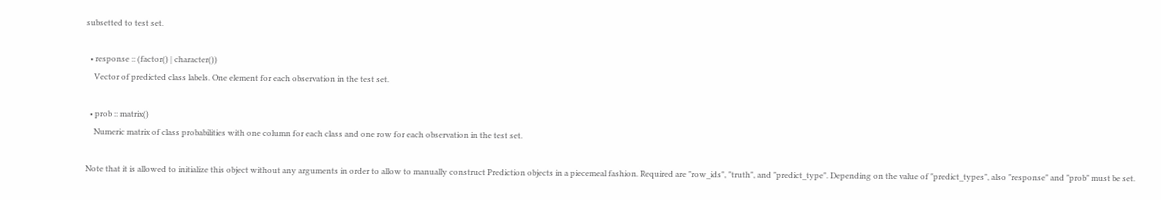subsetted to test set.

  • response :: (factor() | character())
    Vector of predicted class labels. One element for each observation in the test set.

  • prob :: matrix()
    Numeric matrix of class probabilities with one column for each class and one row for each observation in the test set.

Note that it is allowed to initialize this object without any arguments in order to allow to manually construct Prediction objects in a piecemeal fashion. Required are "row_ids", "truth", and "predict_type". Depending on the value of "predict_types", also "response" and "prob" must be set.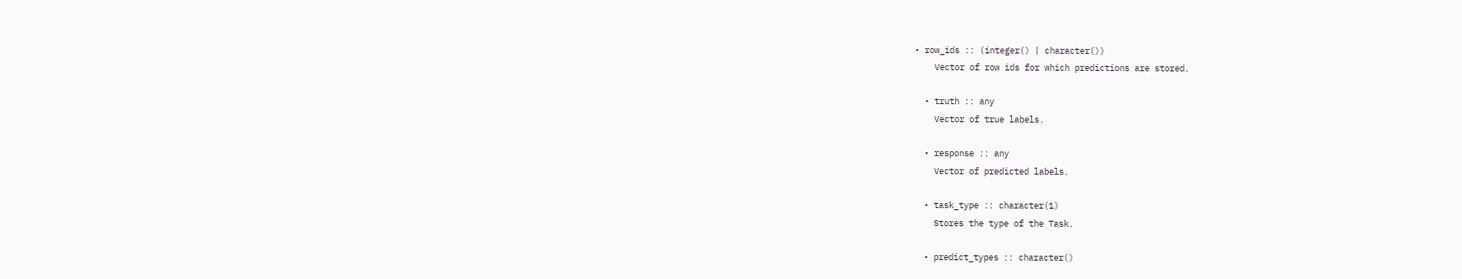• row_ids :: (integer() | character())
    Vector of row ids for which predictions are stored.

  • truth :: any
    Vector of true labels.

  • response :: any
    Vector of predicted labels.

  • task_type :: character(1)
    Stores the type of the Task.

  • predict_types :: character()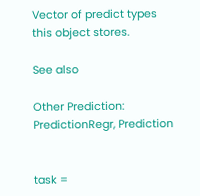Vector of predict types this object stores.

See also

Other Prediction: PredictionRegr, Prediction


task =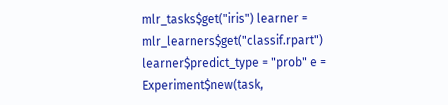mlr_tasks$get("iris") learner = mlr_learners$get("classif.rpart") learner$predict_type = "prob" e = Experiment$new(task,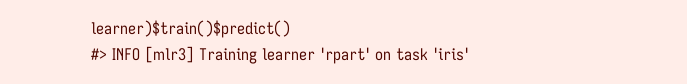learner)$train()$predict()
#> INFO [mlr3] Training learner 'rpart' on task 'iris'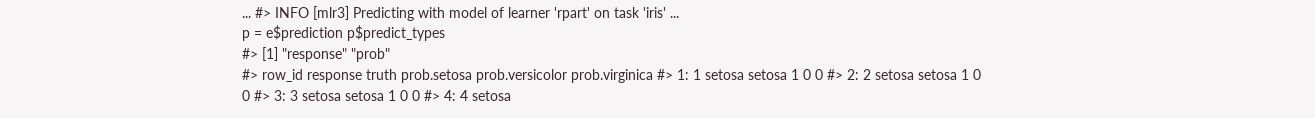... #> INFO [mlr3] Predicting with model of learner 'rpart' on task 'iris' ...
p = e$prediction p$predict_types
#> [1] "response" "prob"
#> row_id response truth prob.setosa prob.versicolor prob.virginica #> 1: 1 setosa setosa 1 0 0 #> 2: 2 setosa setosa 1 0 0 #> 3: 3 setosa setosa 1 0 0 #> 4: 4 setosa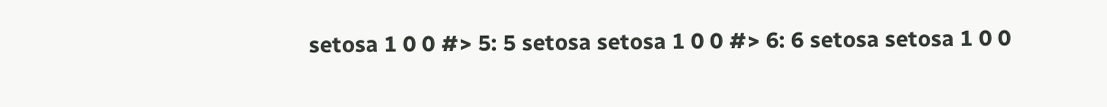setosa 1 0 0 #> 5: 5 setosa setosa 1 0 0 #> 6: 6 setosa setosa 1 0 0